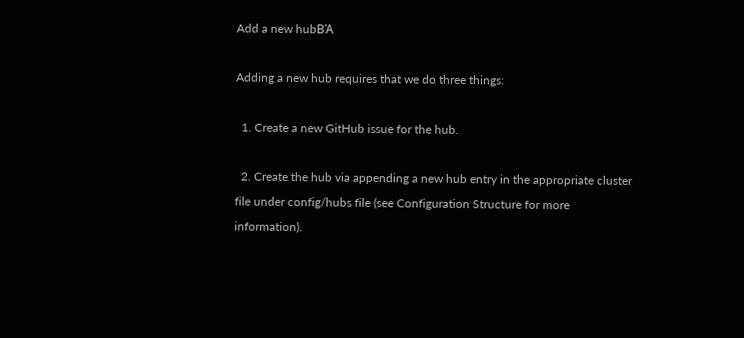Add a new hubΒΆ

Adding a new hub requires that we do three things:

  1. Create a new GitHub issue for the hub.

  2. Create the hub via appending a new hub entry in the appropriate cluster file under config/hubs file (see Configuration Structure for more information).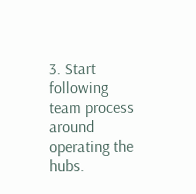3. Start following team process around operating the hubs.